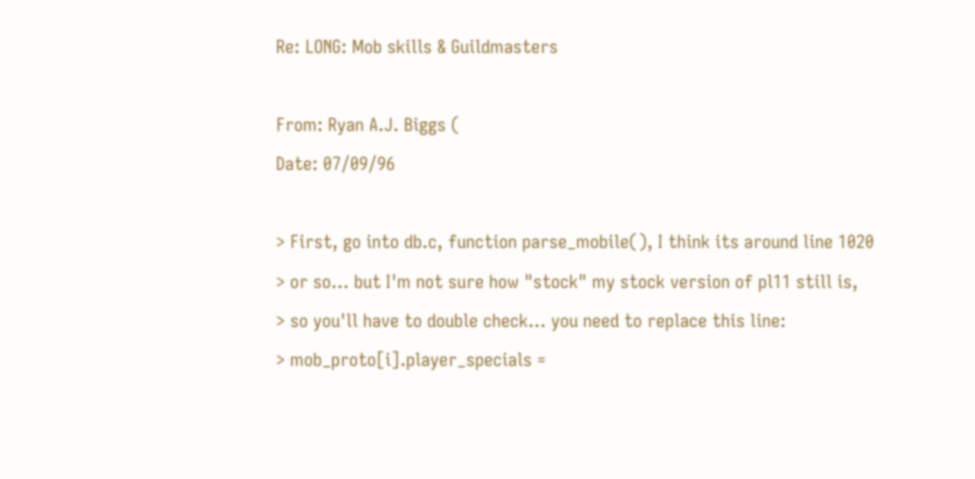Re: LONG: Mob skills & Guildmasters

From: Ryan A.J. Biggs (
Date: 07/09/96

> First, go into db.c, function parse_mobile(), I think its around line 1020
> or so... but I'm not sure how "stock" my stock version of pl11 still is,
> so you'll have to double check... you need to replace this line:
> mob_proto[i].player_specials =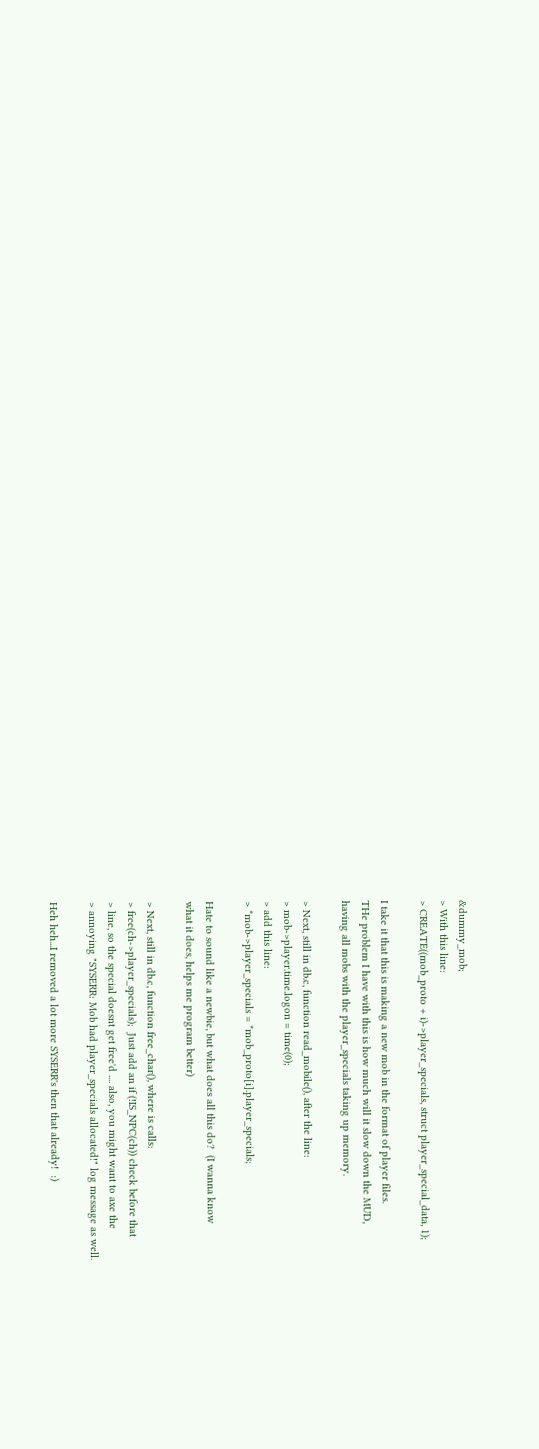&dummy_mob;
> With this line:
> CREATE((mob_proto + i)->player_specials, struct player_special_data, 1);

I take it that this is making a new mob in the format of player files.
THe problem I have with this is how much will it slow down the MUD,
having all mobs with the player_specials taking up memory.

> Next, still in db.c, function read_mobile(), after the line:
> mob->player.time.logon = time(0);
> add this line:
> *mob->player_specials = *mob_proto[i].player_specials;

Hate to sound like a newbie, but what does all this do?  (I wanna know
what it does, helps me program better)

> Next, still in db.c, function free_char(), where is calls:
> free(ch->player_specials);  Just add an if (!IS_NPC(ch)) check before that
> line, so the special doesnt get free'd .... also, you might want to axe the
> annoying "SYSERR: Mob had player_specials allocated!" log message as well.

Heh heh...I removed a lot more SYSERR's then that already!  :)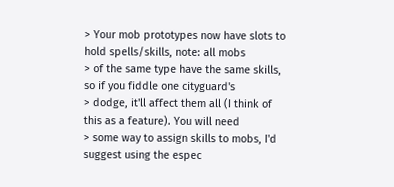> Your mob prototypes now have slots to hold spells/skills, note: all mobs
> of the same type have the same skills, so if you fiddle one cityguard's
> dodge, it'll affect them all (I think of this as a feature). You will need
> some way to assign skills to mobs, I'd suggest using the espec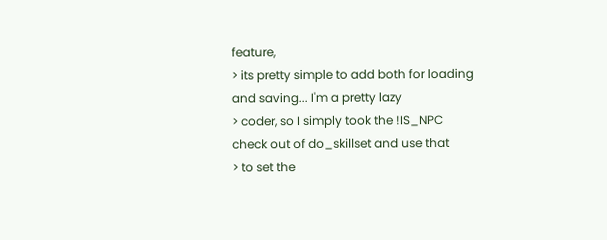feature,
> its pretty simple to add both for loading and saving... I'm a pretty lazy
> coder, so I simply took the !IS_NPC check out of do_skillset and use that
> to set the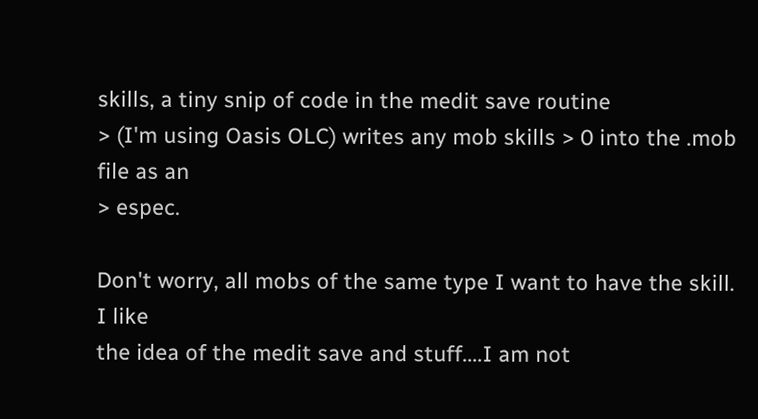skills, a tiny snip of code in the medit save routine
> (I'm using Oasis OLC) writes any mob skills > 0 into the .mob file as an
> espec.

Don't worry, all mobs of the same type I want to have the skill.  I like
the idea of the medit save and stuff....I am not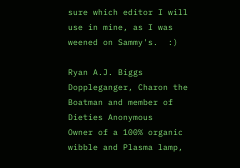sure which editor I will
use in mine, as I was weened on Sammy's.  :)

Ryan A.J. Biggs
Doppleganger, Charon the Boatman and member of Dieties Anonymous
Owner of a 100% organic wibble and Plasma lamp,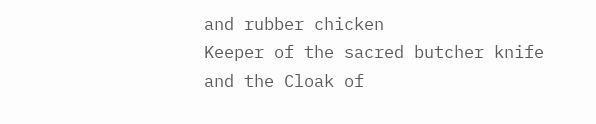and rubber chicken
Keeper of the sacred butcher knife and the Cloak of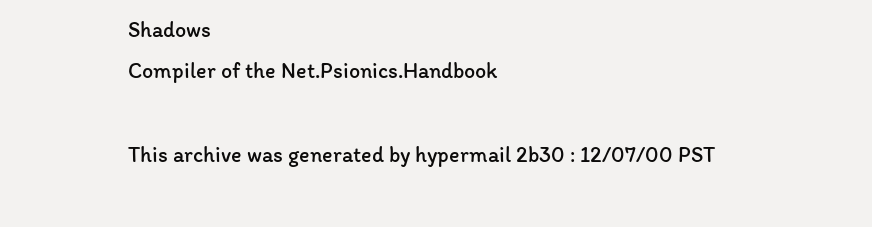Shadows
Compiler of the Net.Psionics.Handbook

This archive was generated by hypermail 2b30 : 12/07/00 PST